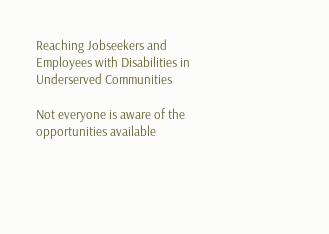Reaching Jobseekers and Employees with Disabilities in Underserved Communities

Not everyone is aware of the opportunities available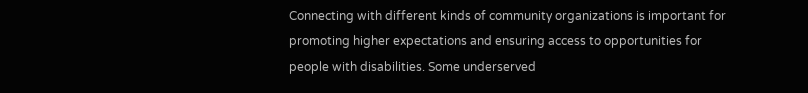Connecting with different kinds of community organizations is important for promoting higher expectations and ensuring access to opportunities for people with disabilities. Some underserved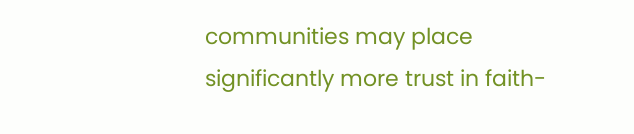communities may place significantly more trust in faith-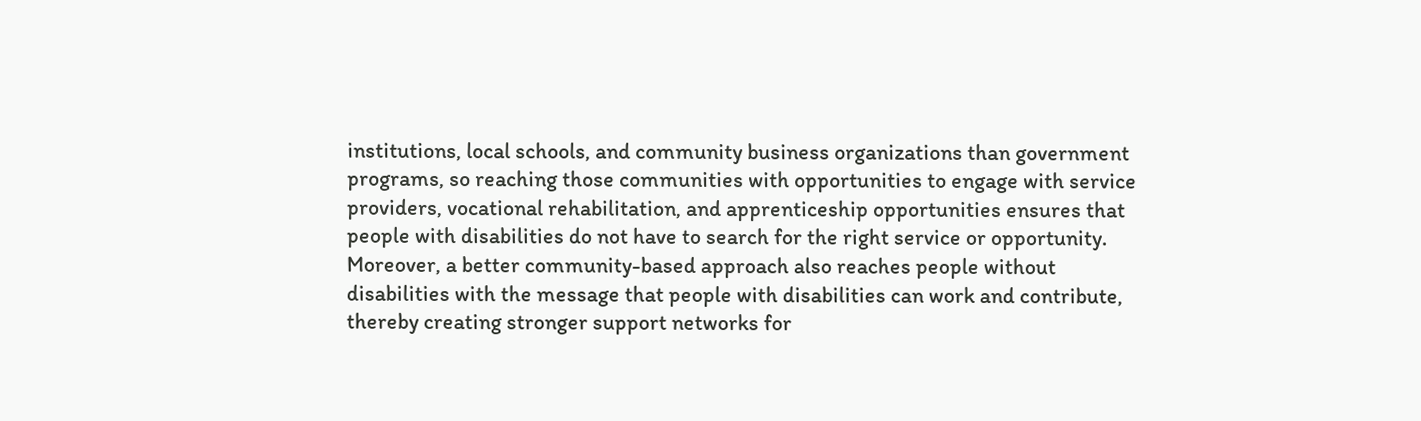institutions, local schools, and community business organizations than government programs, so reaching those communities with opportunities to engage with service providers, vocational rehabilitation, and apprenticeship opportunities ensures that people with disabilities do not have to search for the right service or opportunity. Moreover, a better community-based approach also reaches people without disabilities with the message that people with disabilities can work and contribute, thereby creating stronger support networks for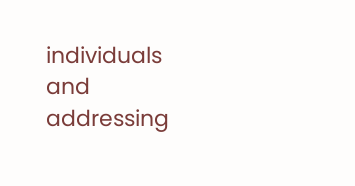individuals and addressing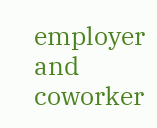employer and coworker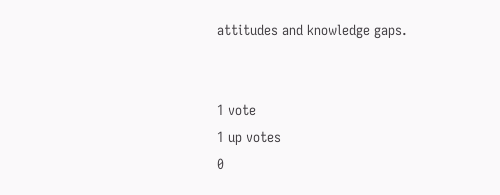attitudes and knowledge gaps.


1 vote
1 up votes
0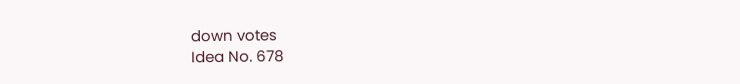down votes
Idea No. 678